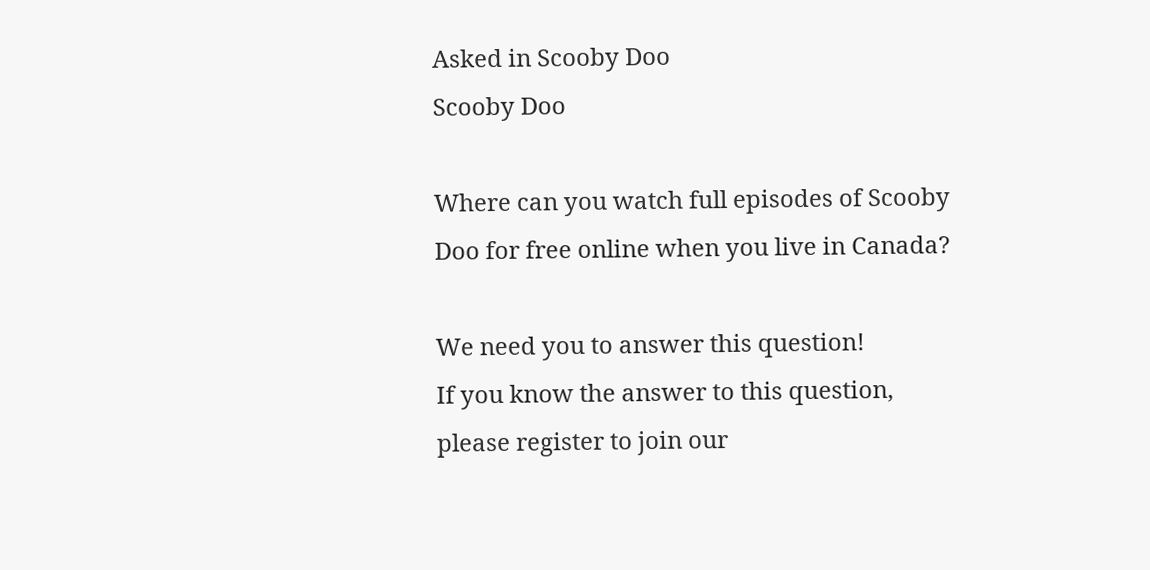Asked in Scooby Doo
Scooby Doo

Where can you watch full episodes of Scooby Doo for free online when you live in Canada?

We need you to answer this question!
If you know the answer to this question, please register to join our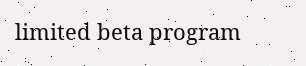limited beta program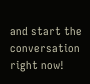and start the conversation right now!